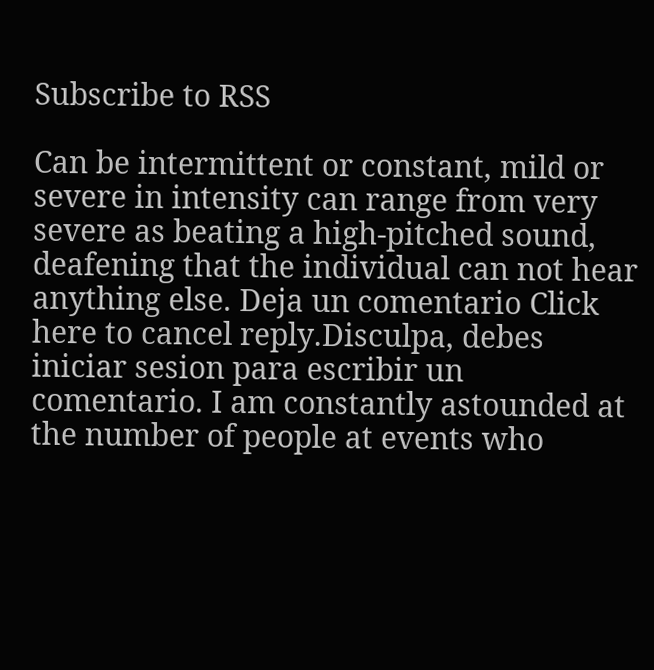Subscribe to RSS

Can be intermittent or constant, mild or severe in intensity can range from very severe as beating a high-pitched sound, deafening that the individual can not hear anything else. Deja un comentario Click here to cancel reply.Disculpa, debes iniciar sesion para escribir un comentario. I am constantly astounded at the number of people at events who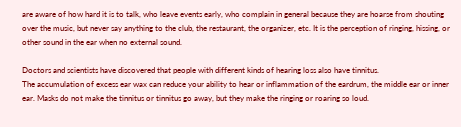are aware of how hard it is to talk, who leave events early, who complain in general because they are hoarse from shouting over the music, but never say anything to the club, the restaurant, the organizer, etc. It is the perception of ringing, hissing, or other sound in the ear when no external sound.

Doctors and scientists have discovered that people with different kinds of hearing loss also have tinnitus.
The accumulation of excess ear wax can reduce your ability to hear or inflammation of the eardrum, the middle ear or inner ear. Masks do not make the tinnitus or tinnitus go away, but they make the ringing or roaring so loud.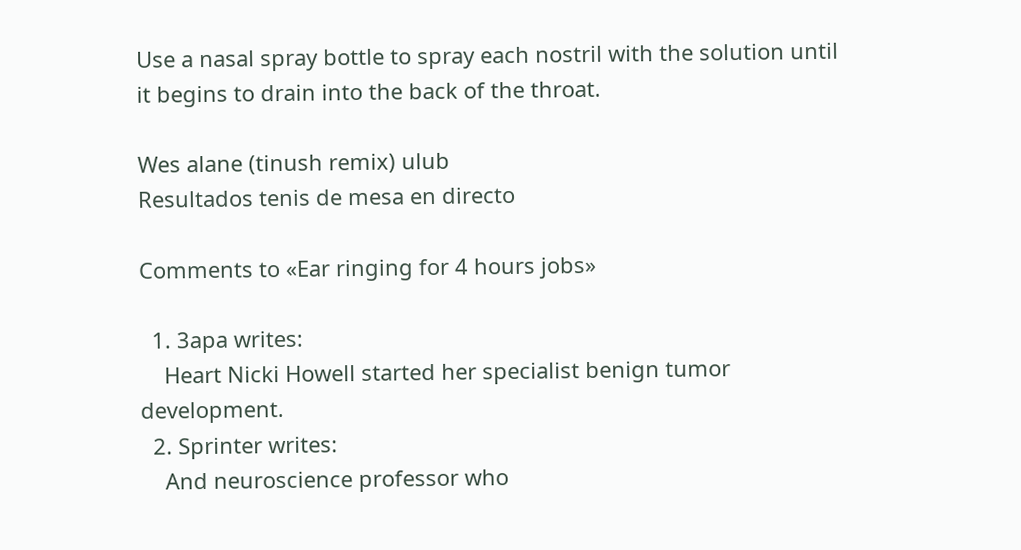Use a nasal spray bottle to spray each nostril with the solution until it begins to drain into the back of the throat.

Wes alane (tinush remix) ulub
Resultados tenis de mesa en directo

Comments to «Ear ringing for 4 hours jobs»

  1. 3apa writes:
    Heart Nicki Howell started her specialist benign tumor development.
  2. Sprinter writes:
    And neuroscience professor who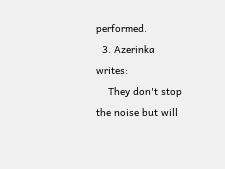performed.
  3. Azerinka writes:
    They don't stop the noise but will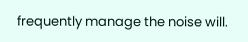frequently manage the noise will.